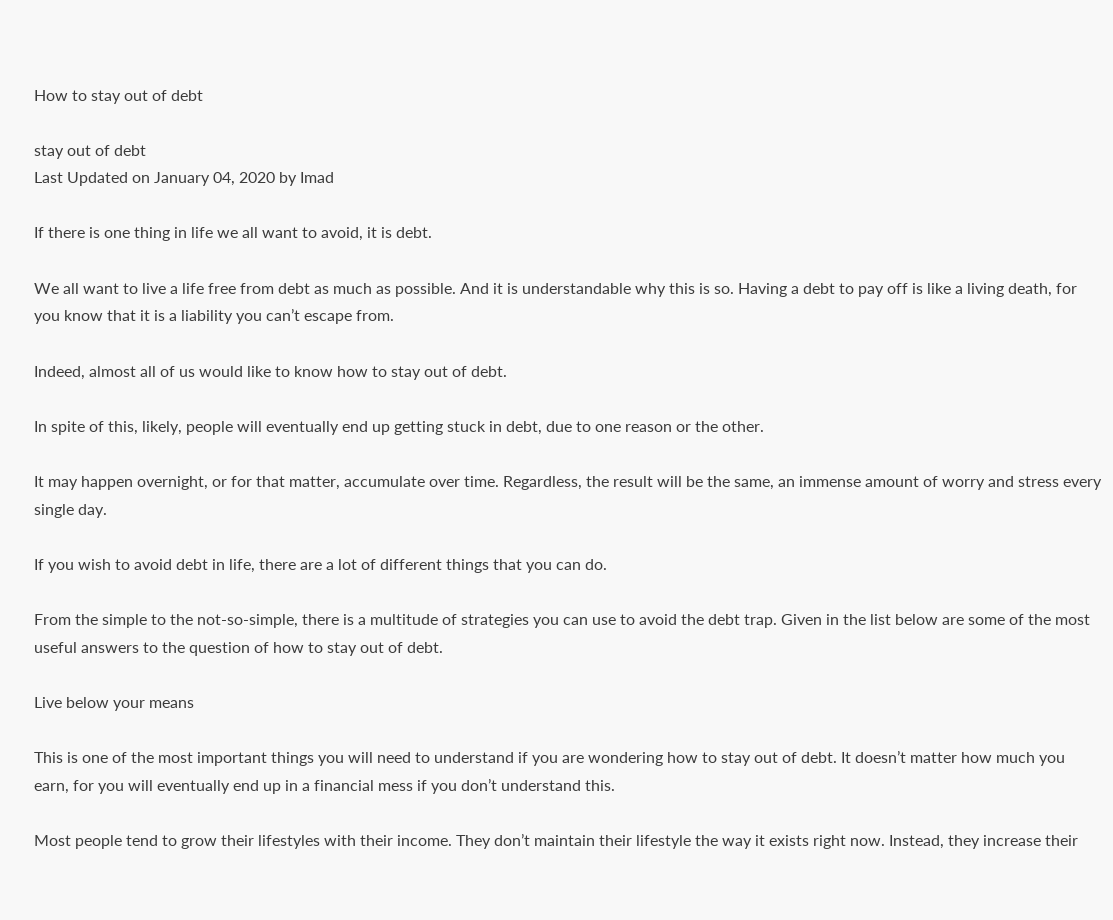How to stay out of debt

stay out of debt
Last Updated on January 04, 2020 by Imad

If there is one thing in life we all want to avoid, it is debt.

We all want to live a life free from debt as much as possible. And it is understandable why this is so. Having a debt to pay off is like a living death, for you know that it is a liability you can’t escape from.

Indeed, almost all of us would like to know how to stay out of debt.

In spite of this, likely, people will eventually end up getting stuck in debt, due to one reason or the other.

It may happen overnight, or for that matter, accumulate over time. Regardless, the result will be the same, an immense amount of worry and stress every single day.

If you wish to avoid debt in life, there are a lot of different things that you can do.

From the simple to the not-so-simple, there is a multitude of strategies you can use to avoid the debt trap. Given in the list below are some of the most useful answers to the question of how to stay out of debt.

Live below your means

This is one of the most important things you will need to understand if you are wondering how to stay out of debt. It doesn’t matter how much you earn, for you will eventually end up in a financial mess if you don’t understand this.

Most people tend to grow their lifestyles with their income. They don’t maintain their lifestyle the way it exists right now. Instead, they increase their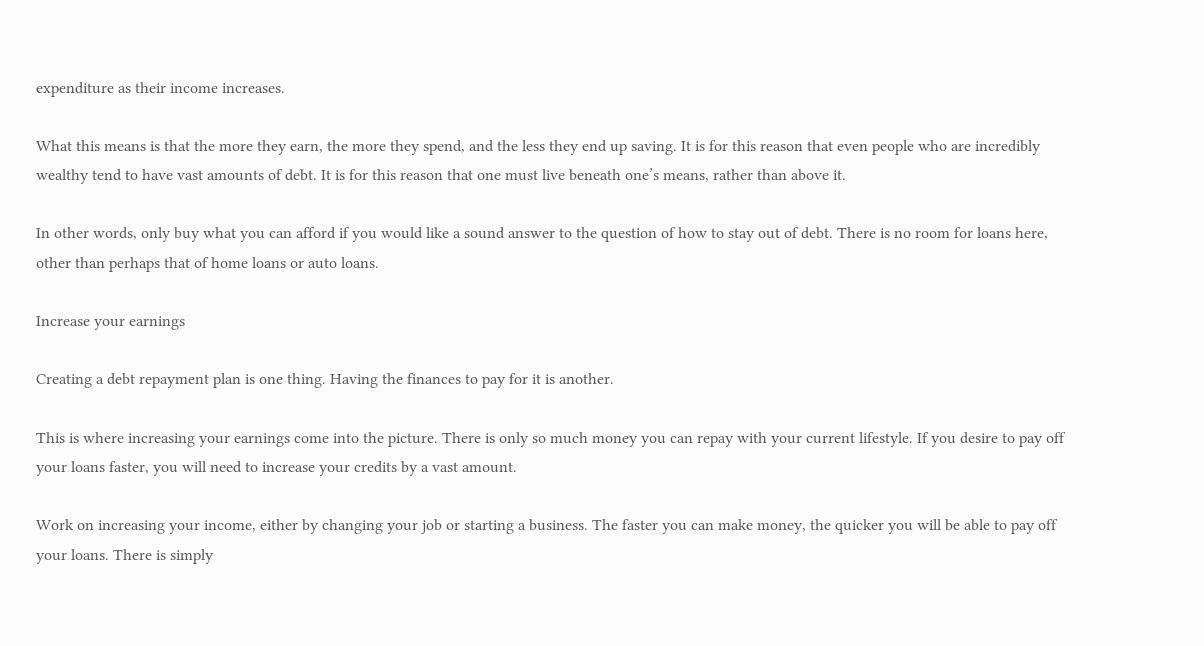expenditure as their income increases.

What this means is that the more they earn, the more they spend, and the less they end up saving. It is for this reason that even people who are incredibly wealthy tend to have vast amounts of debt. It is for this reason that one must live beneath one’s means, rather than above it.

In other words, only buy what you can afford if you would like a sound answer to the question of how to stay out of debt. There is no room for loans here, other than perhaps that of home loans or auto loans.

Increase your earnings

Creating a debt repayment plan is one thing. Having the finances to pay for it is another.

This is where increasing your earnings come into the picture. There is only so much money you can repay with your current lifestyle. If you desire to pay off your loans faster, you will need to increase your credits by a vast amount.

Work on increasing your income, either by changing your job or starting a business. The faster you can make money, the quicker you will be able to pay off your loans. There is simply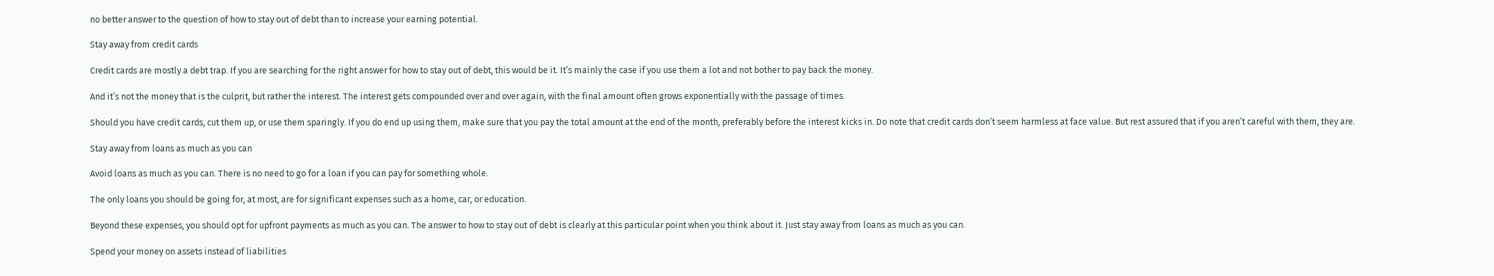no better answer to the question of how to stay out of debt than to increase your earning potential.

Stay away from credit cards

Credit cards are mostly a debt trap. If you are searching for the right answer for how to stay out of debt, this would be it. It’s mainly the case if you use them a lot and not bother to pay back the money.

And it’s not the money that is the culprit, but rather the interest. The interest gets compounded over and over again, with the final amount often grows exponentially with the passage of times.

Should you have credit cards, cut them up, or use them sparingly. If you do end up using them, make sure that you pay the total amount at the end of the month, preferably before the interest kicks in. Do note that credit cards don’t seem harmless at face value. But rest assured that if you aren’t careful with them, they are.

Stay away from loans as much as you can

Avoid loans as much as you can. There is no need to go for a loan if you can pay for something whole.

The only loans you should be going for, at most, are for significant expenses such as a home, car, or education.

Beyond these expenses, you should opt for upfront payments as much as you can. The answer to how to stay out of debt is clearly at this particular point when you think about it. Just stay away from loans as much as you can.

Spend your money on assets instead of liabilities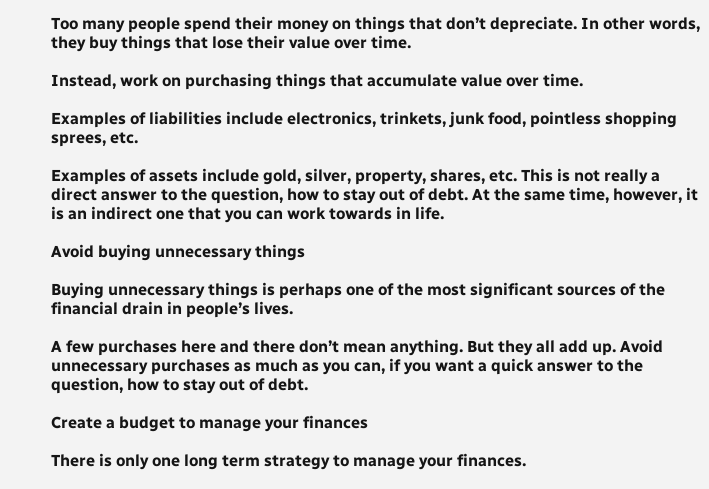Too many people spend their money on things that don’t depreciate. In other words, they buy things that lose their value over time.

Instead, work on purchasing things that accumulate value over time.

Examples of liabilities include electronics, trinkets, junk food, pointless shopping sprees, etc.

Examples of assets include gold, silver, property, shares, etc. This is not really a direct answer to the question, how to stay out of debt. At the same time, however, it is an indirect one that you can work towards in life.

Avoid buying unnecessary things

Buying unnecessary things is perhaps one of the most significant sources of the financial drain in people’s lives.

A few purchases here and there don’t mean anything. But they all add up. Avoid unnecessary purchases as much as you can, if you want a quick answer to the question, how to stay out of debt.

Create a budget to manage your finances

There is only one long term strategy to manage your finances.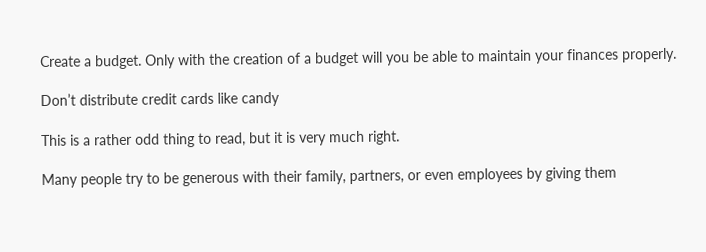Create a budget. Only with the creation of a budget will you be able to maintain your finances properly.

Don’t distribute credit cards like candy

This is a rather odd thing to read, but it is very much right.

Many people try to be generous with their family, partners, or even employees by giving them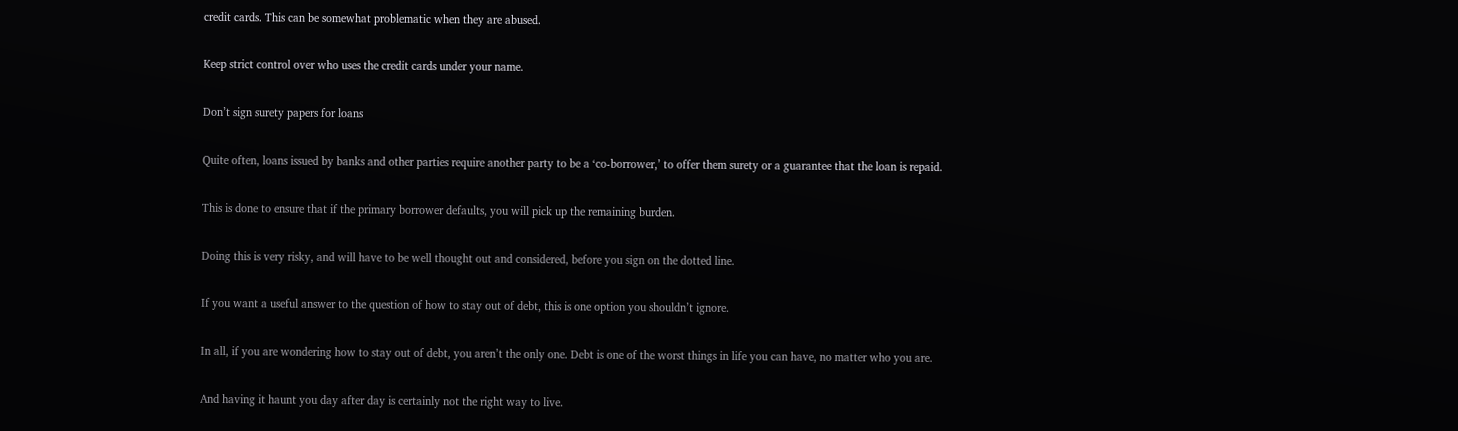credit cards. This can be somewhat problematic when they are abused.

Keep strict control over who uses the credit cards under your name.

Don’t sign surety papers for loans

Quite often, loans issued by banks and other parties require another party to be a ‘co-borrower,’ to offer them surety or a guarantee that the loan is repaid.

This is done to ensure that if the primary borrower defaults, you will pick up the remaining burden.

Doing this is very risky, and will have to be well thought out and considered, before you sign on the dotted line.

If you want a useful answer to the question of how to stay out of debt, this is one option you shouldn’t ignore.

In all, if you are wondering how to stay out of debt, you aren’t the only one. Debt is one of the worst things in life you can have, no matter who you are.

And having it haunt you day after day is certainly not the right way to live.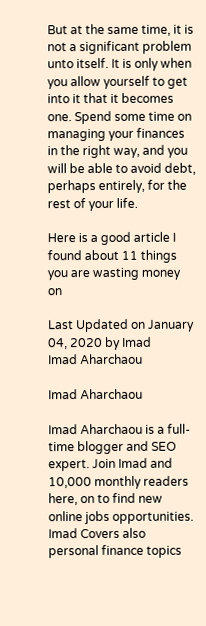But at the same time, it is not a significant problem unto itself. It is only when you allow yourself to get into it that it becomes one. Spend some time on managing your finances in the right way, and you will be able to avoid debt, perhaps entirely, for the rest of your life.

Here is a good article I found about 11 things you are wasting money on

Last Updated on January 04, 2020 by Imad
Imad Aharchaou

Imad Aharchaou

Imad Aharchaou is a full-time blogger and SEO expert. Join Imad and 10,000 monthly readers here, on to find new online jobs opportunities. Imad Covers also personal finance topics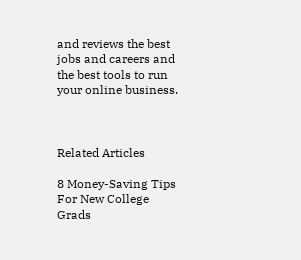and reviews the best jobs and careers and the best tools to run your online business.



Related Articles

8 Money-Saving Tips For New College Grads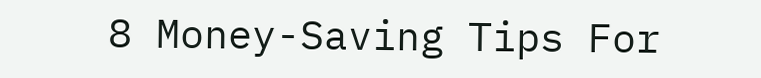8 Money-Saving Tips For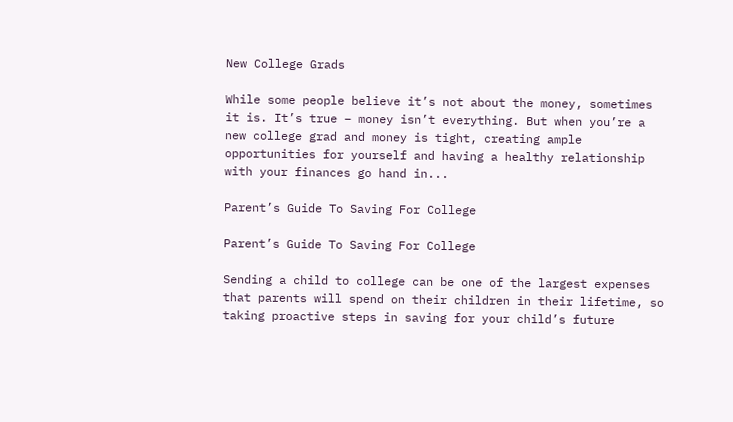New College Grads

While some people believe it’s not about the money, sometimes it is. It’s true – money isn’t everything. But when you’re a new college grad and money is tight, creating ample opportunities for yourself and having a healthy relationship with your finances go hand in...

Parent’s Guide To Saving For College

Parent’s Guide To Saving For College

Sending a child to college can be one of the largest expenses that parents will spend on their children in their lifetime, so taking proactive steps in saving for your child’s future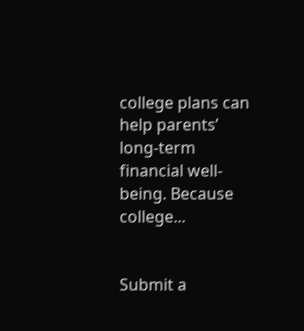college plans can help parents’ long-term financial well-being. Because college...


Submit a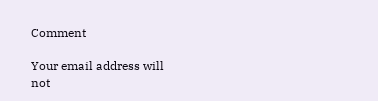Comment

Your email address will not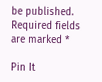be published. Required fields are marked *

Pin It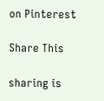on Pinterest

Share This

sharing is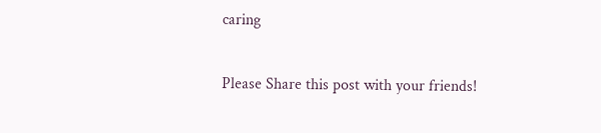caring

Please Share this post with your friends!